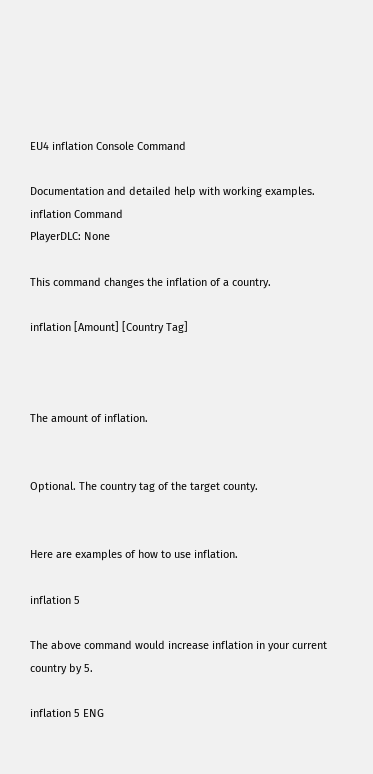EU4 inflation Console Command

Documentation and detailed help with working examples.
inflation Command
PlayerDLC: None

This command changes the inflation of a country.

inflation [Amount] [Country Tag]



The amount of inflation.


Optional. The country tag of the target county.


Here are examples of how to use inflation.

inflation 5

The above command would increase inflation in your current country by 5.

inflation 5 ENG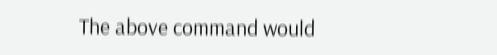The above command would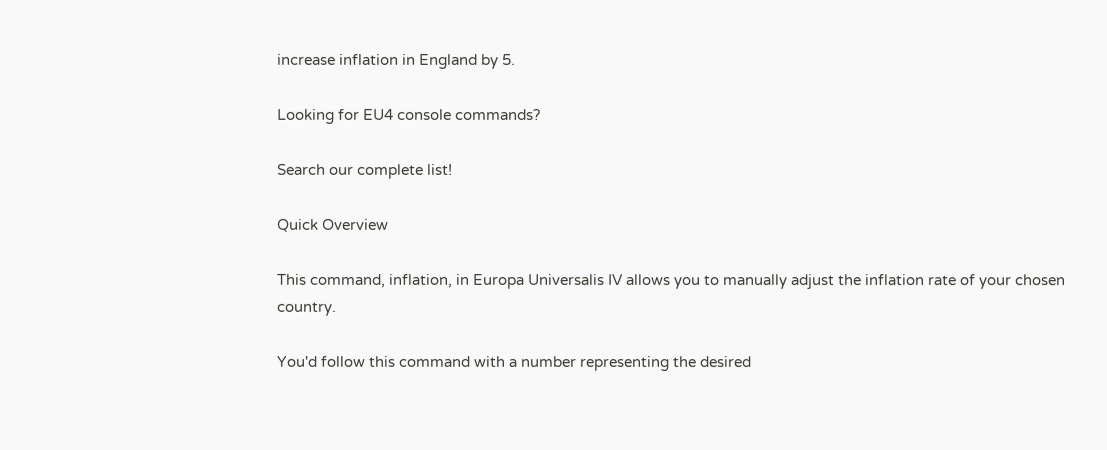increase inflation in England by 5.

Looking for EU4 console commands?

Search our complete list!

Quick Overview

This command, inflation, in Europa Universalis IV allows you to manually adjust the inflation rate of your chosen country.

You'd follow this command with a number representing the desired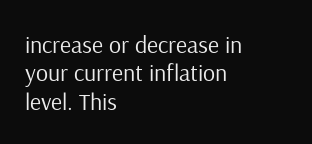increase or decrease in your current inflation level. This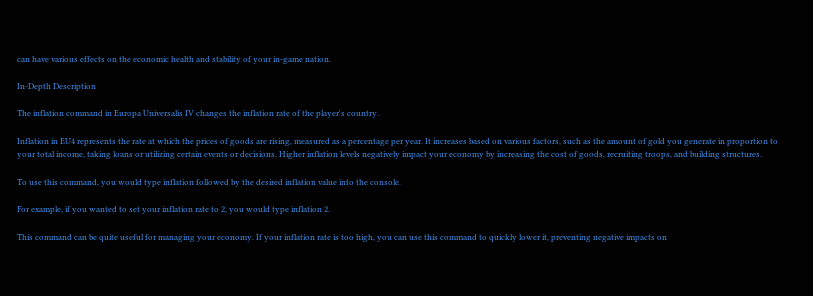can have various effects on the economic health and stability of your in-game nation.

In-Depth Description

The inflation command in Europa Universalis IV changes the inflation rate of the player's country.

Inflation in EU4 represents the rate at which the prices of goods are rising, measured as a percentage per year. It increases based on various factors, such as the amount of gold you generate in proportion to your total income, taking loans or utilizing certain events or decisions. Higher inflation levels negatively impact your economy by increasing the cost of goods, recruiting troops, and building structures.

To use this command, you would type inflation followed by the desired inflation value into the console.

For example, if you wanted to set your inflation rate to 2, you would type inflation 2.

This command can be quite useful for managing your economy. If your inflation rate is too high, you can use this command to quickly lower it, preventing negative impacts on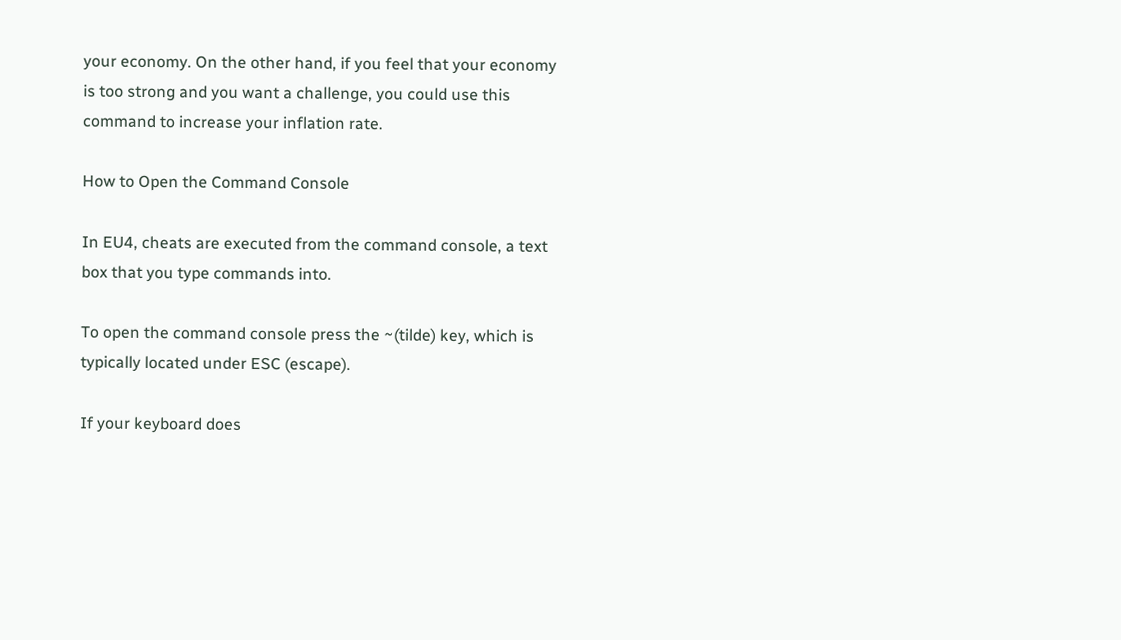your economy. On the other hand, if you feel that your economy is too strong and you want a challenge, you could use this command to increase your inflation rate.

How to Open the Command Console

In EU4, cheats are executed from the command console, a text box that you type commands into.

To open the command console press the ~(tilde) key, which is typically located under ESC (escape).

If your keyboard does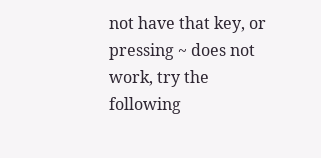not have that key, or pressing ~ does not work, try the following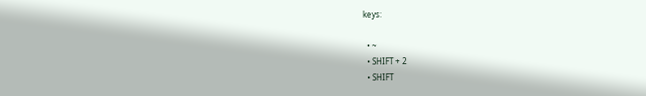keys:

  • ~
  • SHIFT + 2
  • SHIFT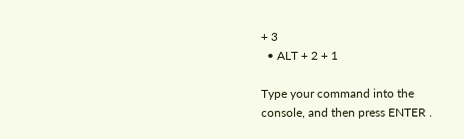+ 3
  • ALT + 2 + 1

Type your command into the console, and then press ENTER .